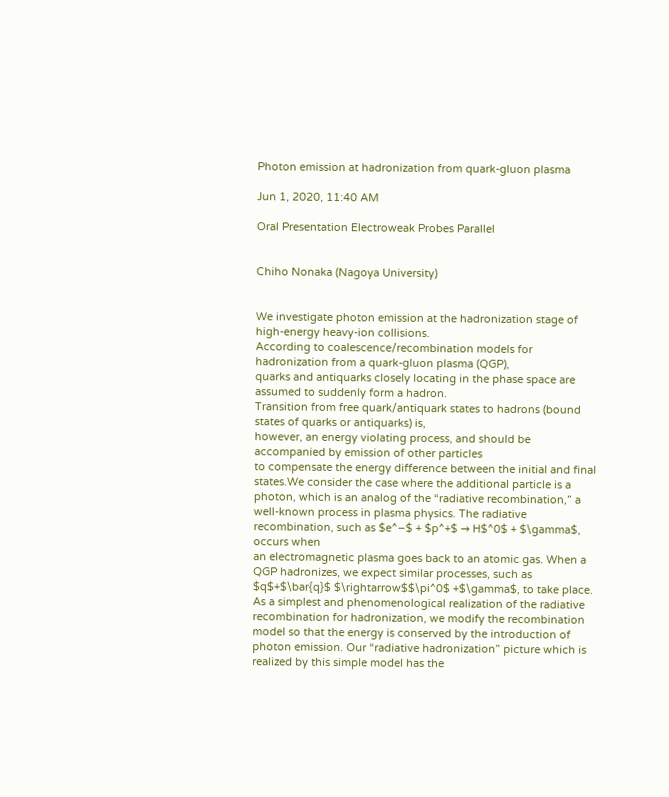Photon emission at hadronization from quark-gluon plasma

Jun 1, 2020, 11:40 AM

Oral Presentation Electroweak Probes Parallel


Chiho Nonaka (Nagoya University)


We investigate photon emission at the hadronization stage of high-energy heavy-ion collisions.
According to coalescence/recombination models for hadronization from a quark-gluon plasma (QGP),
quarks and antiquarks closely locating in the phase space are assumed to suddenly form a hadron.
Transition from free quark/antiquark states to hadrons (bound states of quarks or antiquarks) is,
however, an energy violating process, and should be accompanied by emission of other particles
to compensate the energy difference between the initial and final states.We consider the case where the additional particle is a photon, which is an analog of the “radiative recombination,” a well-known process in plasma physics. The radiative recombination, such as $e^−$ + $p^+$ → H$^0$ + $\gamma$, occurs when
an electromagnetic plasma goes back to an atomic gas. When a QGP hadronizes, we expect similar processes, such as $q$+$\bar{q}$ $\rightarrow$$\pi^0$ +$\gamma$, to take place. As a simplest and phenomenological realization of the radiative recombination for hadronization, we modify the recombination model so that the energy is conserved by the introduction of photon emission. Our “radiative hadronization” picture which is realized by this simple model has the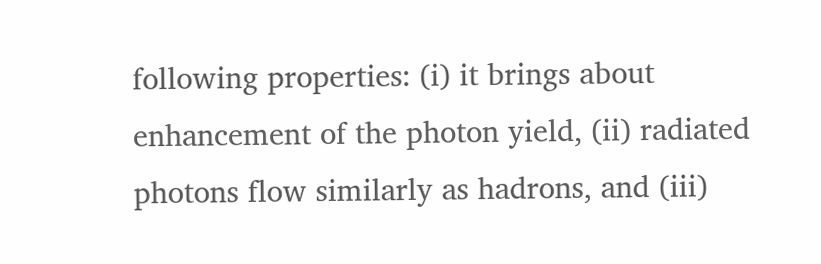following properties: (i) it brings about enhancement of the photon yield, (ii) radiated photons flow similarly as hadrons, and (iii)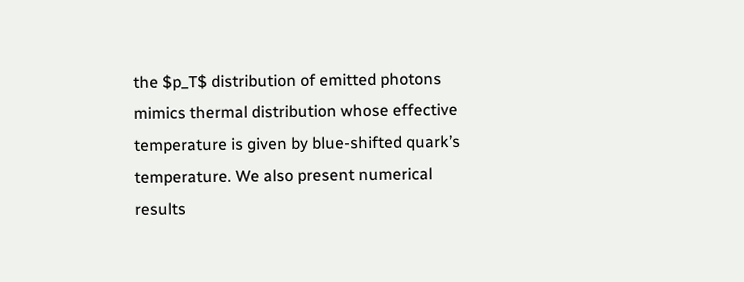the $p_T$ distribution of emitted photons mimics thermal distribution whose effective temperature is given by blue-shifted quark’s temperature. We also present numerical results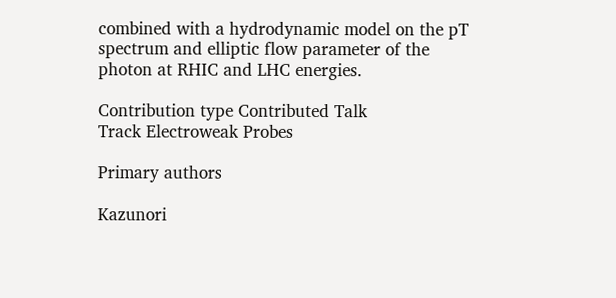combined with a hydrodynamic model on the pT spectrum and elliptic flow parameter of the photon at RHIC and LHC energies.

Contribution type Contributed Talk
Track Electroweak Probes

Primary authors

Kazunori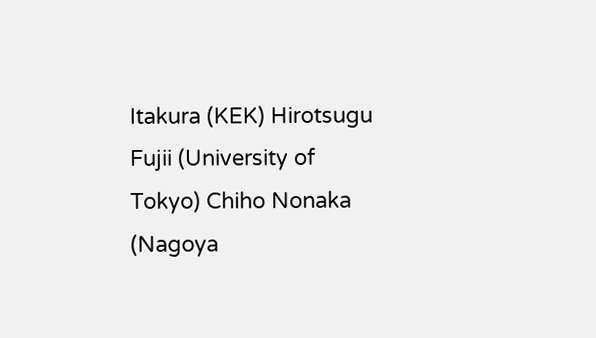Itakura (KEK) Hirotsugu Fujii (University of Tokyo) Chiho Nonaka (Nagoya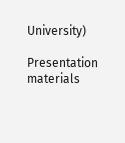University)

Presentation materials